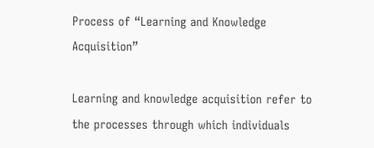Process of “Learning and Knowledge Acquisition”

Learning and knowledge acquisition refer to the processes through which individuals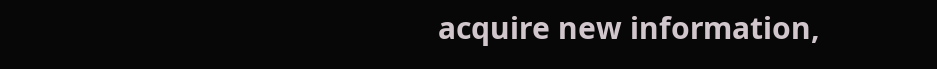acquire new information,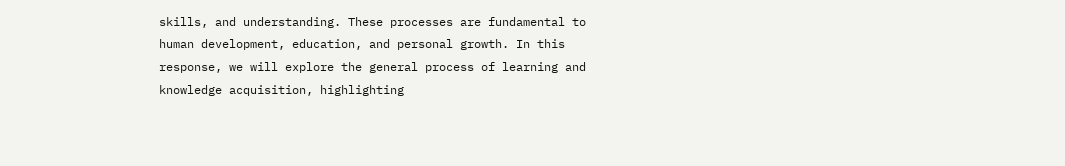skills, and understanding. These processes are fundamental to human development, education, and personal growth. In this response, we will explore the general process of learning and knowledge acquisition, highlighting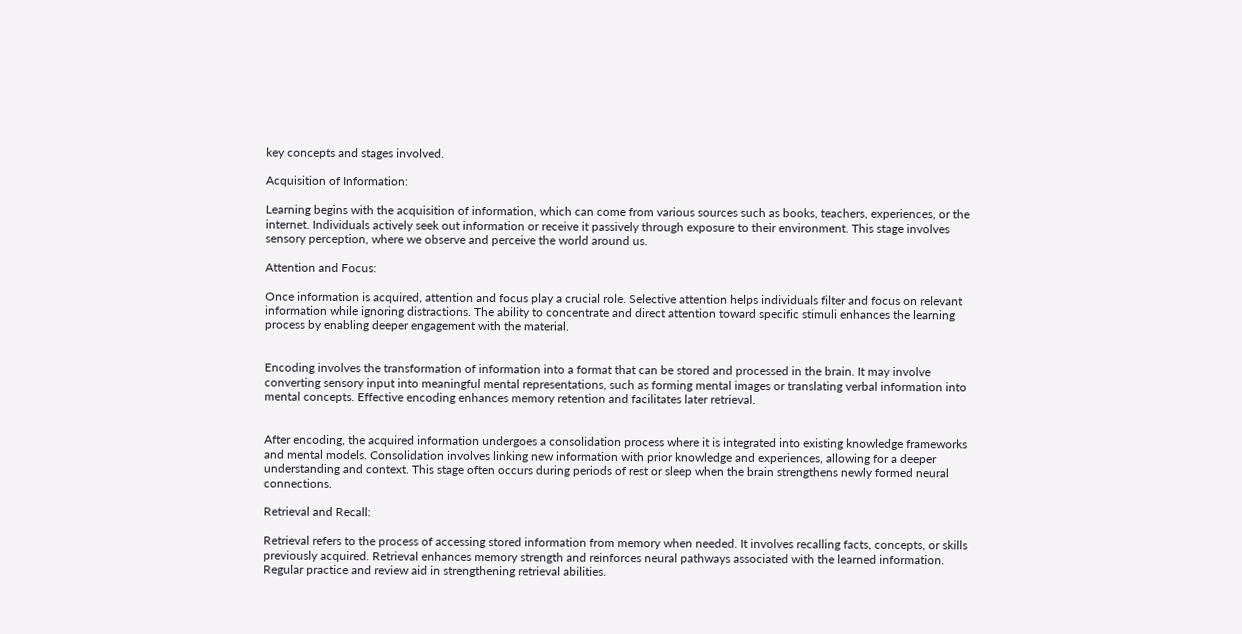key concepts and stages involved.

Acquisition of Information:

Learning begins with the acquisition of information, which can come from various sources such as books, teachers, experiences, or the internet. Individuals actively seek out information or receive it passively through exposure to their environment. This stage involves sensory perception, where we observe and perceive the world around us.

Attention and Focus:

Once information is acquired, attention and focus play a crucial role. Selective attention helps individuals filter and focus on relevant information while ignoring distractions. The ability to concentrate and direct attention toward specific stimuli enhances the learning process by enabling deeper engagement with the material.


Encoding involves the transformation of information into a format that can be stored and processed in the brain. It may involve converting sensory input into meaningful mental representations, such as forming mental images or translating verbal information into mental concepts. Effective encoding enhances memory retention and facilitates later retrieval.


After encoding, the acquired information undergoes a consolidation process where it is integrated into existing knowledge frameworks and mental models. Consolidation involves linking new information with prior knowledge and experiences, allowing for a deeper understanding and context. This stage often occurs during periods of rest or sleep when the brain strengthens newly formed neural connections.

Retrieval and Recall:

Retrieval refers to the process of accessing stored information from memory when needed. It involves recalling facts, concepts, or skills previously acquired. Retrieval enhances memory strength and reinforces neural pathways associated with the learned information. Regular practice and review aid in strengthening retrieval abilities.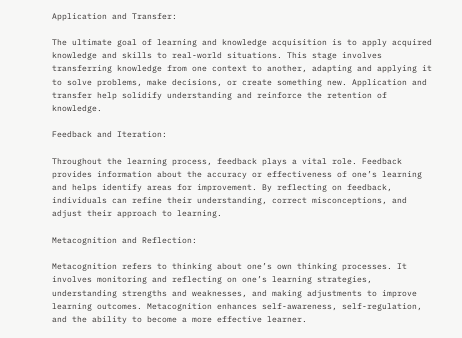Application and Transfer:

The ultimate goal of learning and knowledge acquisition is to apply acquired knowledge and skills to real-world situations. This stage involves transferring knowledge from one context to another, adapting and applying it to solve problems, make decisions, or create something new. Application and transfer help solidify understanding and reinforce the retention of knowledge.

Feedback and Iteration:

Throughout the learning process, feedback plays a vital role. Feedback provides information about the accuracy or effectiveness of one’s learning and helps identify areas for improvement. By reflecting on feedback, individuals can refine their understanding, correct misconceptions, and adjust their approach to learning.

Metacognition and Reflection:

Metacognition refers to thinking about one’s own thinking processes. It involves monitoring and reflecting on one’s learning strategies, understanding strengths and weaknesses, and making adjustments to improve learning outcomes. Metacognition enhances self-awareness, self-regulation, and the ability to become a more effective learner.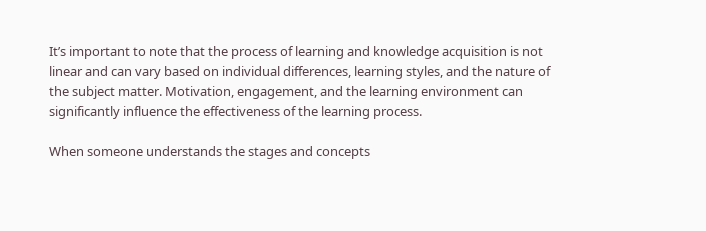It’s important to note that the process of learning and knowledge acquisition is not linear and can vary based on individual differences, learning styles, and the nature of the subject matter. Motivation, engagement, and the learning environment can significantly influence the effectiveness of the learning process.

When someone understands the stages and concepts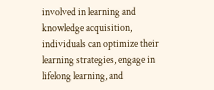involved in learning and knowledge acquisition, individuals can optimize their learning strategies, engage in lifelong learning, and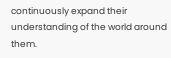continuously expand their understanding of the world around them.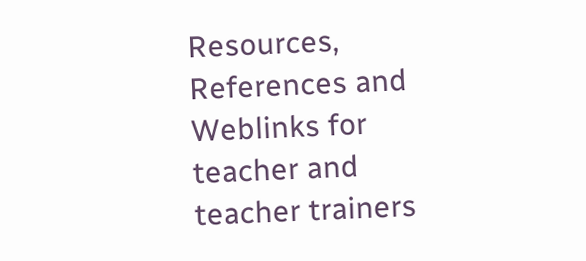Resources, References and Weblinks for teacher and teacher trainers